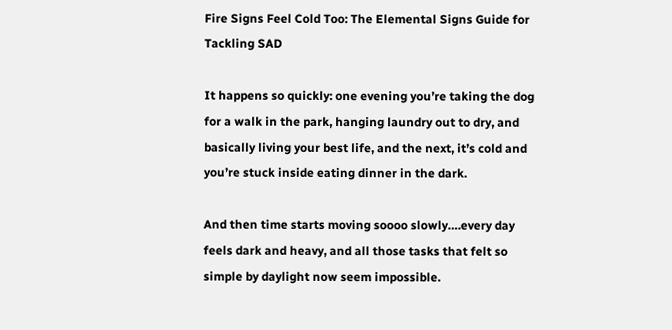Fire Signs Feel Cold Too: The Elemental Signs Guide for Tackling SAD

It happens so quickly: one evening you’re taking the dog for a walk in the park, hanging laundry out to dry, and basically living your best life, and the next, it’s cold and you’re stuck inside eating dinner in the dark.

And then time starts moving soooo slowly….every day feels dark and heavy, and all those tasks that felt so simple by daylight now seem impossible.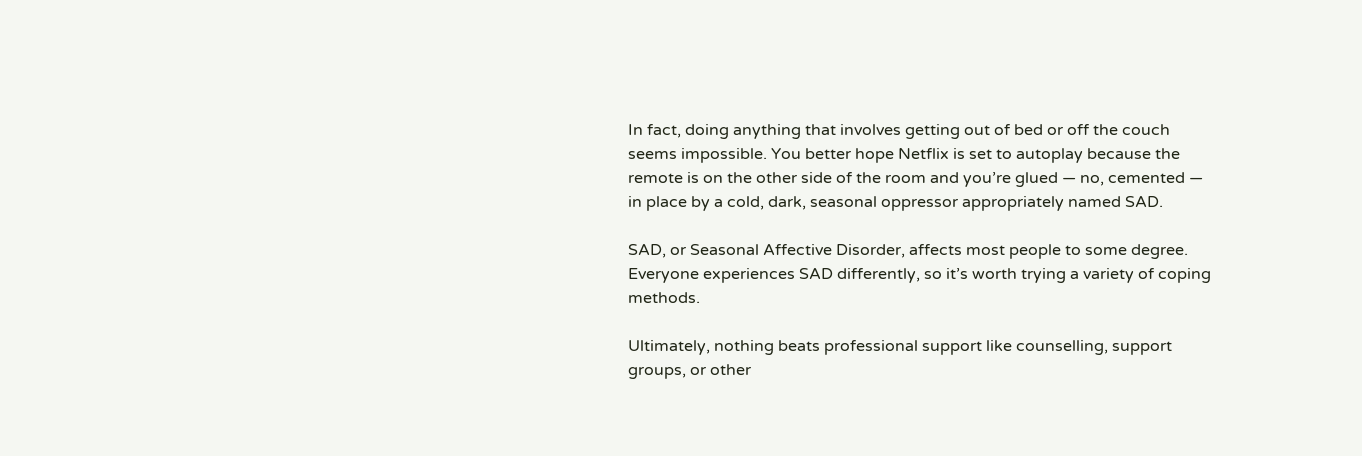In fact, doing anything that involves getting out of bed or off the couch seems impossible. You better hope Netflix is set to autoplay because the remote is on the other side of the room and you’re glued — no, cemented — in place by a cold, dark, seasonal oppressor appropriately named SAD.

SAD, or Seasonal Affective Disorder, affects most people to some degree. Everyone experiences SAD differently, so it’s worth trying a variety of coping methods.

Ultimately, nothing beats professional support like counselling, support groups, or other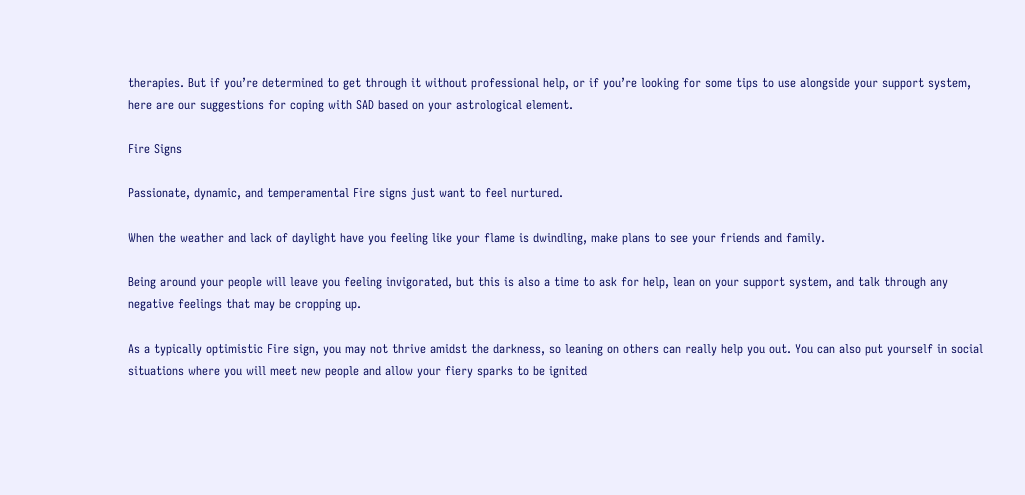therapies. But if you’re determined to get through it without professional help, or if you’re looking for some tips to use alongside your support system, here are our suggestions for coping with SAD based on your astrological element.

Fire Signs

Passionate, dynamic, and temperamental Fire signs just want to feel nurtured.

When the weather and lack of daylight have you feeling like your flame is dwindling, make plans to see your friends and family.

Being around your people will leave you feeling invigorated, but this is also a time to ask for help, lean on your support system, and talk through any negative feelings that may be cropping up.

As a typically optimistic Fire sign, you may not thrive amidst the darkness, so leaning on others can really help you out. You can also put yourself in social situations where you will meet new people and allow your fiery sparks to be ignited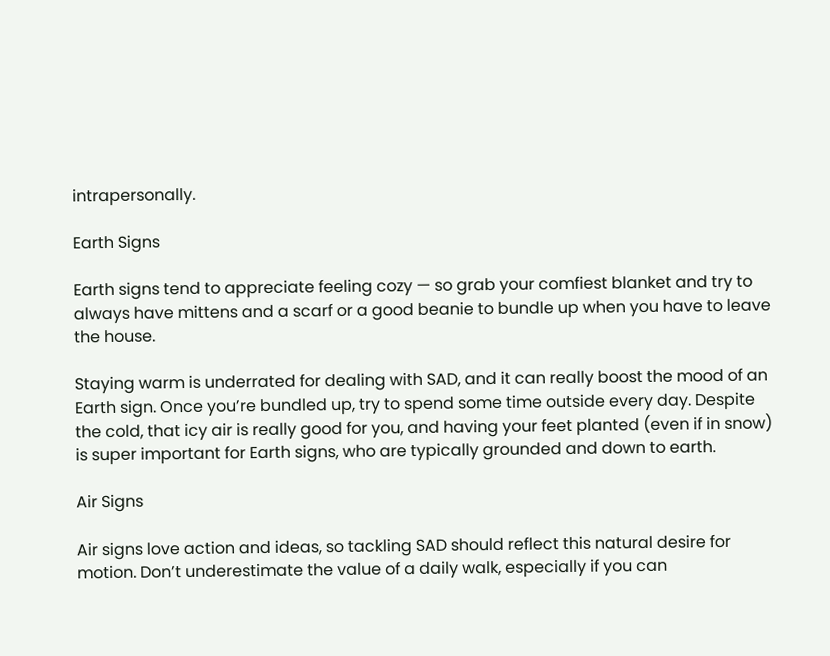intrapersonally.

Earth Signs

Earth signs tend to appreciate feeling cozy — so grab your comfiest blanket and try to always have mittens and a scarf or a good beanie to bundle up when you have to leave the house.

Staying warm is underrated for dealing with SAD, and it can really boost the mood of an Earth sign. Once you’re bundled up, try to spend some time outside every day. Despite the cold, that icy air is really good for you, and having your feet planted (even if in snow) is super important for Earth signs, who are typically grounded and down to earth.

Air Signs

Air signs love action and ideas, so tackling SAD should reflect this natural desire for motion. Don’t underestimate the value of a daily walk, especially if you can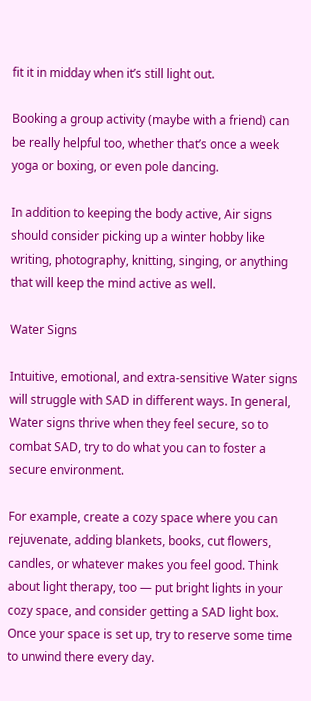fit it in midday when it’s still light out.

Booking a group activity (maybe with a friend) can be really helpful too, whether that’s once a week yoga or boxing, or even pole dancing.

In addition to keeping the body active, Air signs should consider picking up a winter hobby like writing, photography, knitting, singing, or anything that will keep the mind active as well.

Water Signs

Intuitive, emotional, and extra-sensitive Water signs will struggle with SAD in different ways. In general, Water signs thrive when they feel secure, so to combat SAD, try to do what you can to foster a secure environment.

For example, create a cozy space where you can rejuvenate, adding blankets, books, cut flowers, candles, or whatever makes you feel good. Think about light therapy, too — put bright lights in your cozy space, and consider getting a SAD light box. Once your space is set up, try to reserve some time to unwind there every day.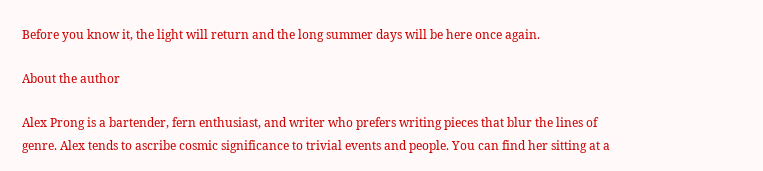Before you know it, the light will return and the long summer days will be here once again.

About the author

Alex Prong is a bartender, fern enthusiast, and writer who prefers writing pieces that blur the lines of genre. Alex tends to ascribe cosmic significance to trivial events and people. You can find her sitting at a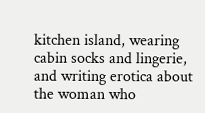kitchen island, wearing cabin socks and lingerie, and writing erotica about the woman who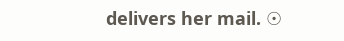delivers her mail. ☉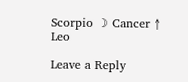Scorpio ☽ Cancer ↑ Leo

Leave a Reply